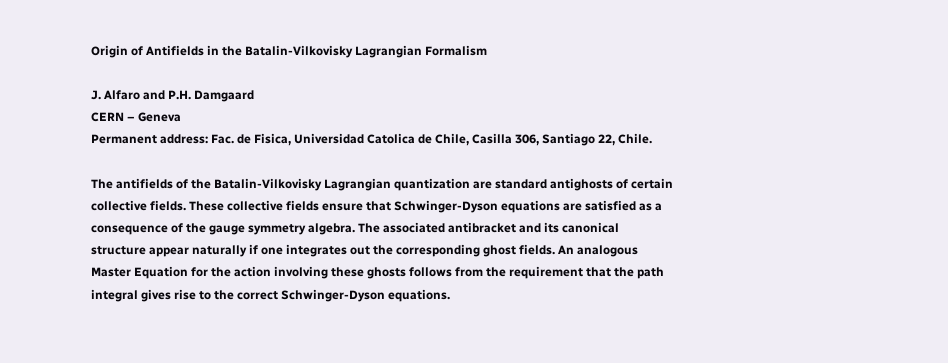Origin of Antifields in the Batalin-Vilkovisky Lagrangian Formalism

J. Alfaro and P.H. Damgaard
CERN – Geneva
Permanent address: Fac. de Fisica, Universidad Catolica de Chile, Casilla 306, Santiago 22, Chile.

The antifields of the Batalin-Vilkovisky Lagrangian quantization are standard antighosts of certain collective fields. These collective fields ensure that Schwinger-Dyson equations are satisfied as a consequence of the gauge symmetry algebra. The associated antibracket and its canonical structure appear naturally if one integrates out the corresponding ghost fields. An analogous Master Equation for the action involving these ghosts follows from the requirement that the path integral gives rise to the correct Schwinger-Dyson equations.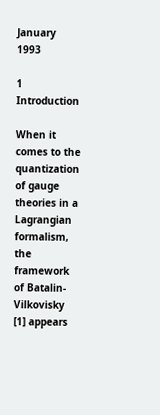January 1993

1 Introduction

When it comes to the quantization of gauge theories in a Lagrangian formalism, the framework of Batalin-Vilkovisky [1] appears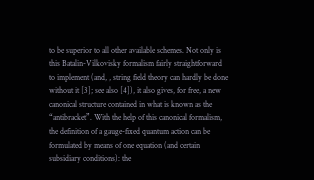to be superior to all other available schemes. Not only is this Batalin-Vilkovisky formalism fairly straightforward to implement (and, , string field theory can hardly be done without it [3]; see also [4]), it also gives, for free, a new canonical structure contained in what is known as the “antibracket”. With the help of this canonical formalism, the definition of a gauge-fixed quantum action can be formulated by means of one equation (and certain subsidiary conditions): the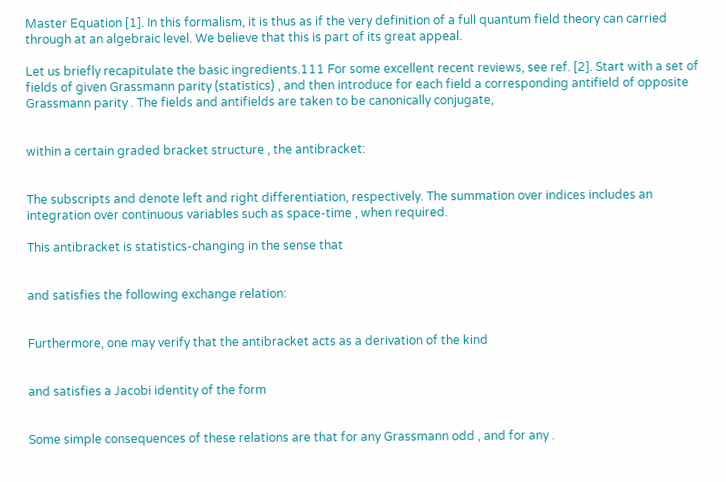Master Equation [1]. In this formalism, it is thus as if the very definition of a full quantum field theory can carried through at an algebraic level. We believe that this is part of its great appeal.

Let us briefly recapitulate the basic ingredients.111 For some excellent recent reviews, see ref. [2]. Start with a set of fields of given Grassmann parity (statistics) , and then introduce for each field a corresponding antifield of opposite Grassmann parity . The fields and antifields are taken to be canonically conjugate,


within a certain graded bracket structure , the antibracket:


The subscripts and denote left and right differentiation, respectively. The summation over indices includes an integration over continuous variables such as space-time , when required.

This antibracket is statistics-changing in the sense that


and satisfies the following exchange relation:


Furthermore, one may verify that the antibracket acts as a derivation of the kind


and satisfies a Jacobi identity of the form


Some simple consequences of these relations are that for any Grassmann odd , and for any .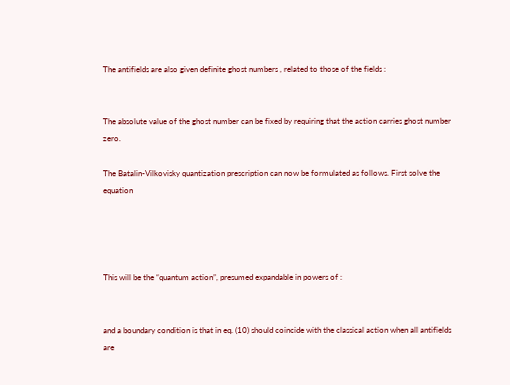The antifields are also given definite ghost numbers , related to those of the fields :


The absolute value of the ghost number can be fixed by requiring that the action carries ghost number zero.

The Batalin-Vilkovisky quantization prescription can now be formulated as follows. First solve the equation




This will be the “quantum action”, presumed expandable in powers of :


and a boundary condition is that in eq. (10) should coincide with the classical action when all antifields are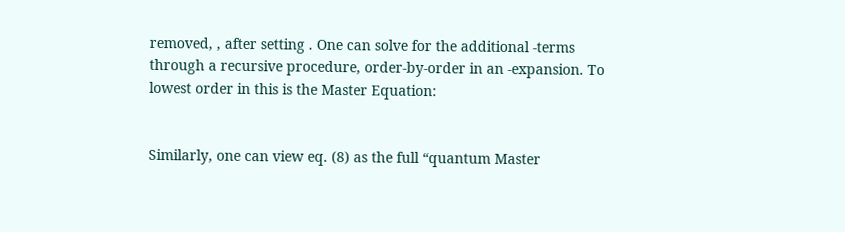removed, , after setting . One can solve for the additional -terms through a recursive procedure, order-by-order in an -expansion. To lowest order in this is the Master Equation:


Similarly, one can view eq. (8) as the full “quantum Master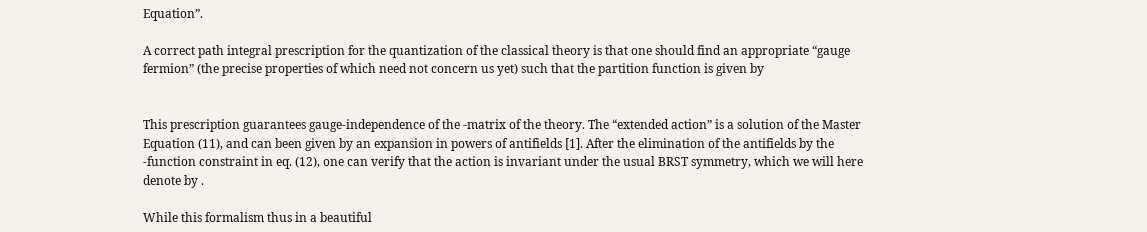Equation”.

A correct path integral prescription for the quantization of the classical theory is that one should find an appropriate “gauge fermion” (the precise properties of which need not concern us yet) such that the partition function is given by


This prescription guarantees gauge-independence of the -matrix of the theory. The “extended action” is a solution of the Master Equation (11), and can been given by an expansion in powers of antifields [1]. After the elimination of the antifields by the -function constraint in eq. (12), one can verify that the action is invariant under the usual BRST symmetry, which we will here denote by .

While this formalism thus in a beautiful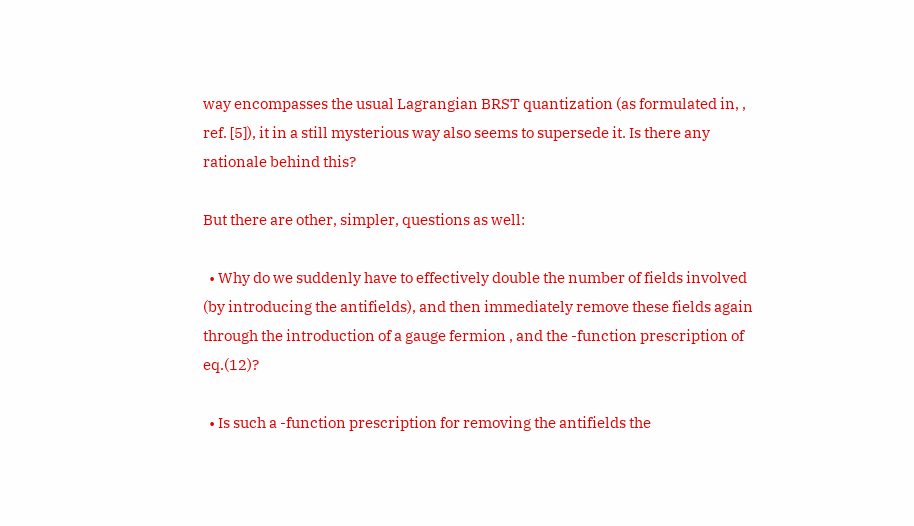way encompasses the usual Lagrangian BRST quantization (as formulated in, , ref. [5]), it in a still mysterious way also seems to supersede it. Is there any rationale behind this?

But there are other, simpler, questions as well:

  • Why do we suddenly have to effectively double the number of fields involved (by introducing the antifields), and then immediately remove these fields again through the introduction of a gauge fermion , and the -function prescription of eq.(12)?

  • Is such a -function prescription for removing the antifields the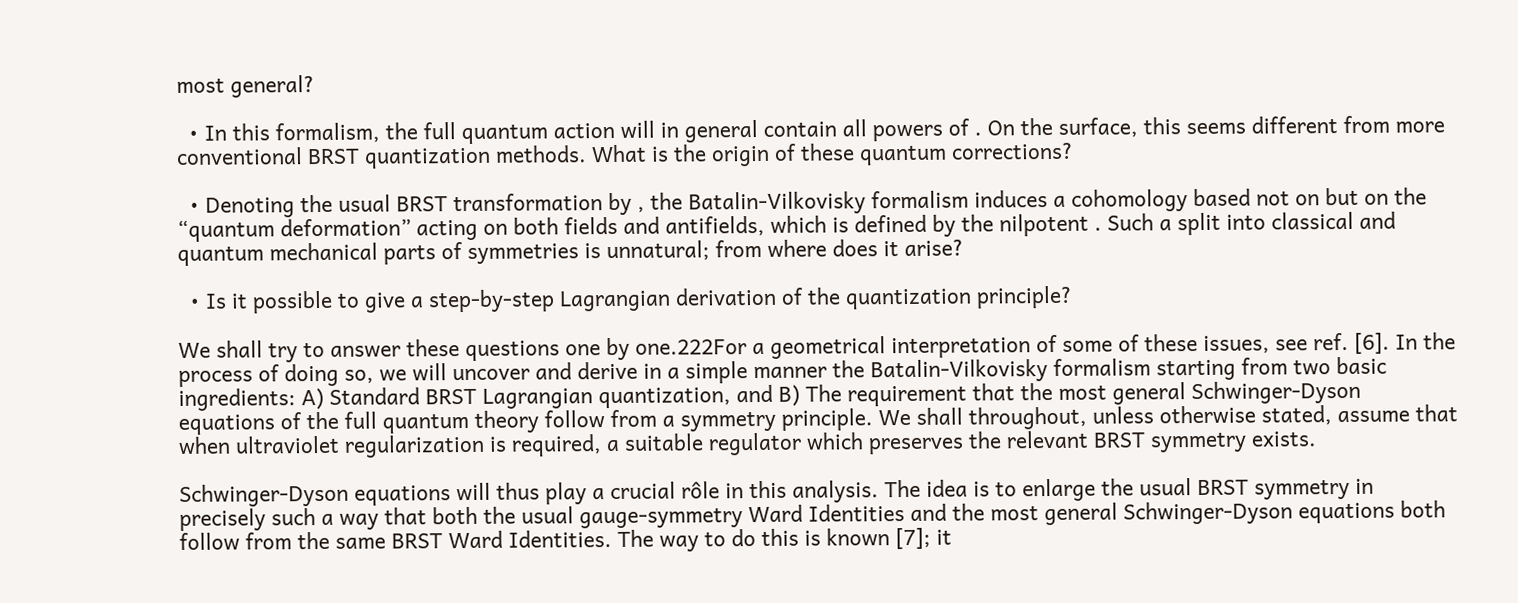most general?

  • In this formalism, the full quantum action will in general contain all powers of . On the surface, this seems different from more conventional BRST quantization methods. What is the origin of these quantum corrections?

  • Denoting the usual BRST transformation by , the Batalin-Vilkovisky formalism induces a cohomology based not on but on the “quantum deformation” acting on both fields and antifields, which is defined by the nilpotent . Such a split into classical and quantum mechanical parts of symmetries is unnatural; from where does it arise?

  • Is it possible to give a step-by-step Lagrangian derivation of the quantization principle?

We shall try to answer these questions one by one.222For a geometrical interpretation of some of these issues, see ref. [6]. In the process of doing so, we will uncover and derive in a simple manner the Batalin-Vilkovisky formalism starting from two basic ingredients: A) Standard BRST Lagrangian quantization, and B) The requirement that the most general Schwinger-Dyson equations of the full quantum theory follow from a symmetry principle. We shall throughout, unless otherwise stated, assume that when ultraviolet regularization is required, a suitable regulator which preserves the relevant BRST symmetry exists.

Schwinger-Dyson equations will thus play a crucial rôle in this analysis. The idea is to enlarge the usual BRST symmetry in precisely such a way that both the usual gauge-symmetry Ward Identities and the most general Schwinger-Dyson equations both follow from the same BRST Ward Identities. The way to do this is known [7]; it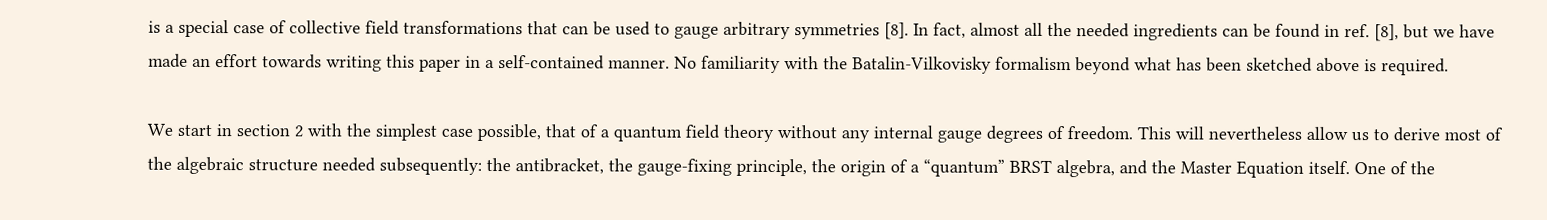is a special case of collective field transformations that can be used to gauge arbitrary symmetries [8]. In fact, almost all the needed ingredients can be found in ref. [8], but we have made an effort towards writing this paper in a self-contained manner. No familiarity with the Batalin-Vilkovisky formalism beyond what has been sketched above is required.

We start in section 2 with the simplest case possible, that of a quantum field theory without any internal gauge degrees of freedom. This will nevertheless allow us to derive most of the algebraic structure needed subsequently: the antibracket, the gauge-fixing principle, the origin of a “quantum” BRST algebra, and the Master Equation itself. One of the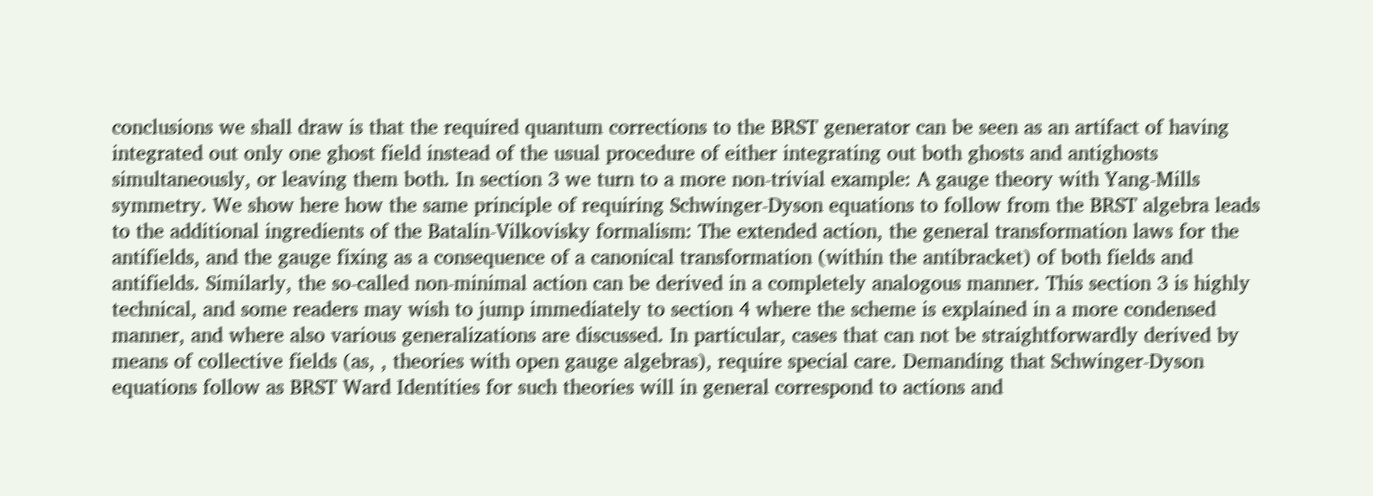conclusions we shall draw is that the required quantum corrections to the BRST generator can be seen as an artifact of having integrated out only one ghost field instead of the usual procedure of either integrating out both ghosts and antighosts simultaneously, or leaving them both. In section 3 we turn to a more non-trivial example: A gauge theory with Yang-Mills symmetry. We show here how the same principle of requiring Schwinger-Dyson equations to follow from the BRST algebra leads to the additional ingredients of the Batalin-Vilkovisky formalism: The extended action, the general transformation laws for the antifields, and the gauge fixing as a consequence of a canonical transformation (within the antibracket) of both fields and antifields. Similarly, the so-called non-minimal action can be derived in a completely analogous manner. This section 3 is highly technical, and some readers may wish to jump immediately to section 4 where the scheme is explained in a more condensed manner, and where also various generalizations are discussed. In particular, cases that can not be straightforwardly derived by means of collective fields (as, , theories with open gauge algebras), require special care. Demanding that Schwinger-Dyson equations follow as BRST Ward Identities for such theories will in general correspond to actions and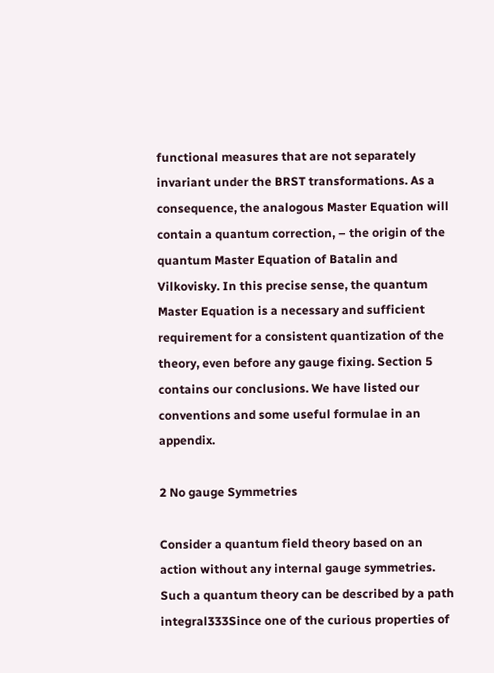functional measures that are not separately invariant under the BRST transformations. As a consequence, the analogous Master Equation will contain a quantum correction, – the origin of the quantum Master Equation of Batalin and Vilkovisky. In this precise sense, the quantum Master Equation is a necessary and sufficient requirement for a consistent quantization of the theory, even before any gauge fixing. Section 5 contains our conclusions. We have listed our conventions and some useful formulae in an appendix.

2 No gauge Symmetries

Consider a quantum field theory based on an action without any internal gauge symmetries. Such a quantum theory can be described by a path integral333Since one of the curious properties of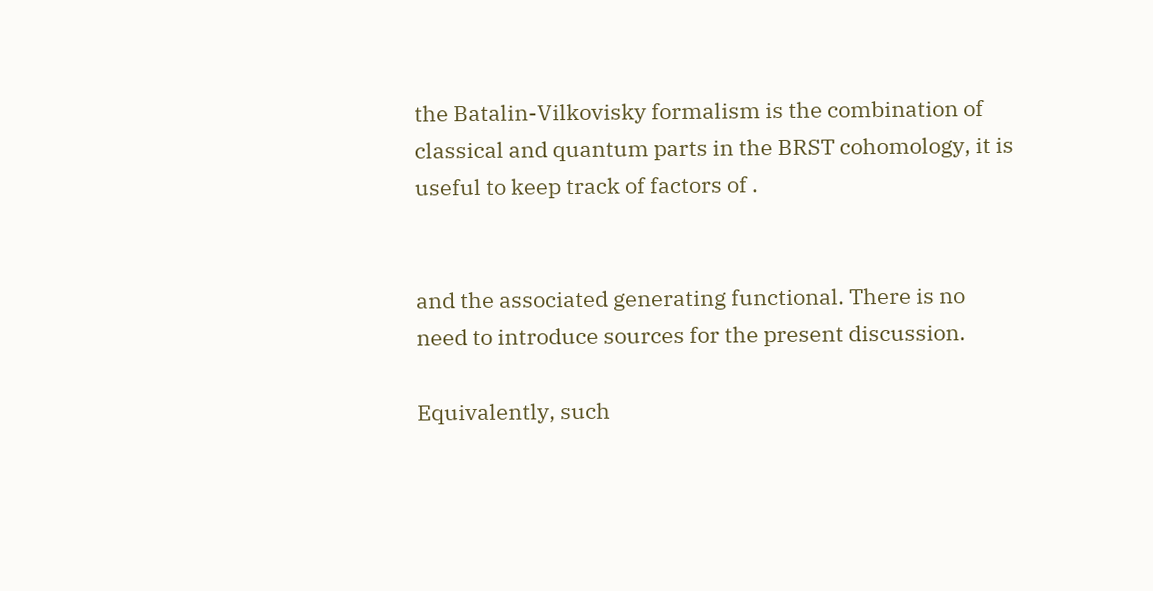the Batalin-Vilkovisky formalism is the combination of classical and quantum parts in the BRST cohomology, it is useful to keep track of factors of .


and the associated generating functional. There is no need to introduce sources for the present discussion.

Equivalently, such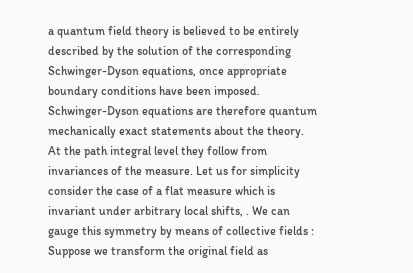a quantum field theory is believed to be entirely described by the solution of the corresponding Schwinger-Dyson equations, once appropriate boundary conditions have been imposed. Schwinger-Dyson equations are therefore quantum mechanically exact statements about the theory. At the path integral level they follow from invariances of the measure. Let us for simplicity consider the case of a flat measure which is invariant under arbitrary local shifts, . We can gauge this symmetry by means of collective fields : Suppose we transform the original field as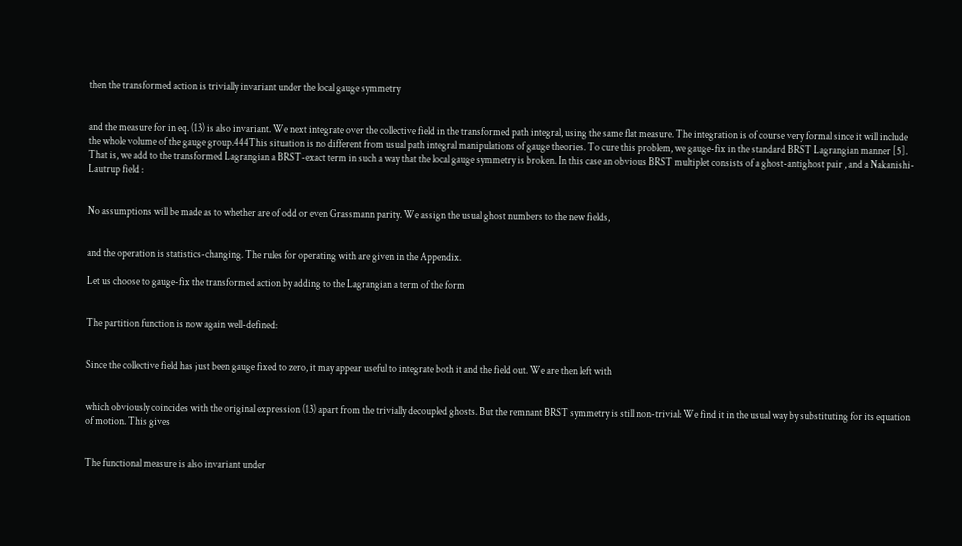then the transformed action is trivially invariant under the local gauge symmetry


and the measure for in eq. (13) is also invariant. We next integrate over the collective field in the transformed path integral, using the same flat measure. The integration is of course very formal since it will include the whole volume of the gauge group.444This situation is no different from usual path integral manipulations of gauge theories. To cure this problem, we gauge-fix in the standard BRST Lagrangian manner [5]. That is, we add to the transformed Lagrangian a BRST-exact term in such a way that the local gauge symmetry is broken. In this case an obvious BRST multiplet consists of a ghost-antighost pair , and a Nakanishi-Lautrup field :


No assumptions will be made as to whether are of odd or even Grassmann parity. We assign the usual ghost numbers to the new fields,


and the operation is statistics-changing. The rules for operating with are given in the Appendix.

Let us choose to gauge-fix the transformed action by adding to the Lagrangian a term of the form


The partition function is now again well-defined:


Since the collective field has just been gauge fixed to zero, it may appear useful to integrate both it and the field out. We are then left with


which obviously coincides with the original expression (13) apart from the trivially decoupled ghosts. But the remnant BRST symmetry is still non-trivial: We find it in the usual way by substituting for its equation of motion. This gives


The functional measure is also invariant under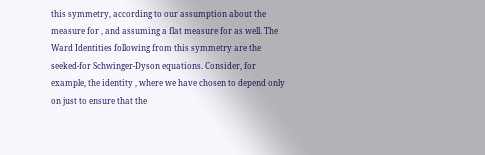this symmetry, according to our assumption about the measure for , and assuming a flat measure for as well. The Ward Identities following from this symmetry are the seeked-for Schwinger-Dyson equations. Consider, for example, the identity , where we have chosen to depend only on just to ensure that the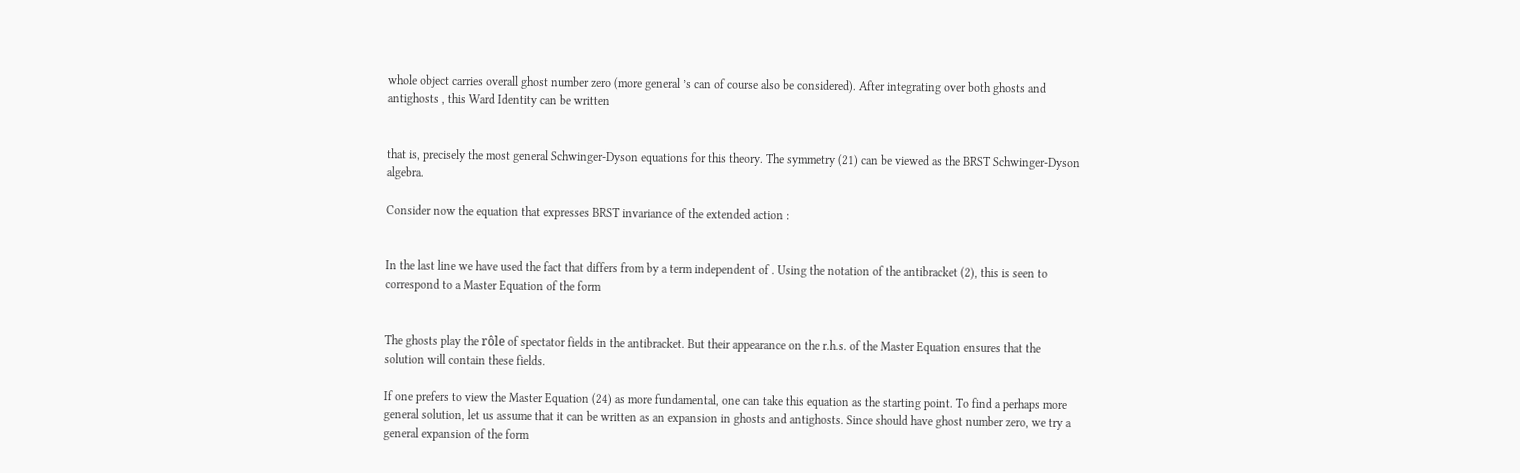whole object carries overall ghost number zero (more general ’s can of course also be considered). After integrating over both ghosts and antighosts , this Ward Identity can be written


that is, precisely the most general Schwinger-Dyson equations for this theory. The symmetry (21) can be viewed as the BRST Schwinger-Dyson algebra.

Consider now the equation that expresses BRST invariance of the extended action :


In the last line we have used the fact that differs from by a term independent of . Using the notation of the antibracket (2), this is seen to correspond to a Master Equation of the form


The ghosts play the rôle of spectator fields in the antibracket. But their appearance on the r.h.s. of the Master Equation ensures that the solution will contain these fields.

If one prefers to view the Master Equation (24) as more fundamental, one can take this equation as the starting point. To find a perhaps more general solution, let us assume that it can be written as an expansion in ghosts and antighosts. Since should have ghost number zero, we try a general expansion of the form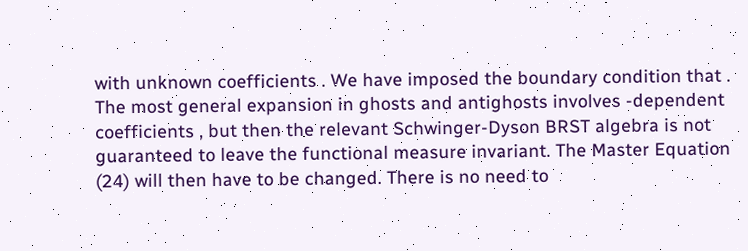with unknown coefficients . We have imposed the boundary condition that . The most general expansion in ghosts and antighosts involves -dependent coefficients , but then the relevant Schwinger-Dyson BRST algebra is not guaranteed to leave the functional measure invariant. The Master Equation (24) will then have to be changed. There is no need to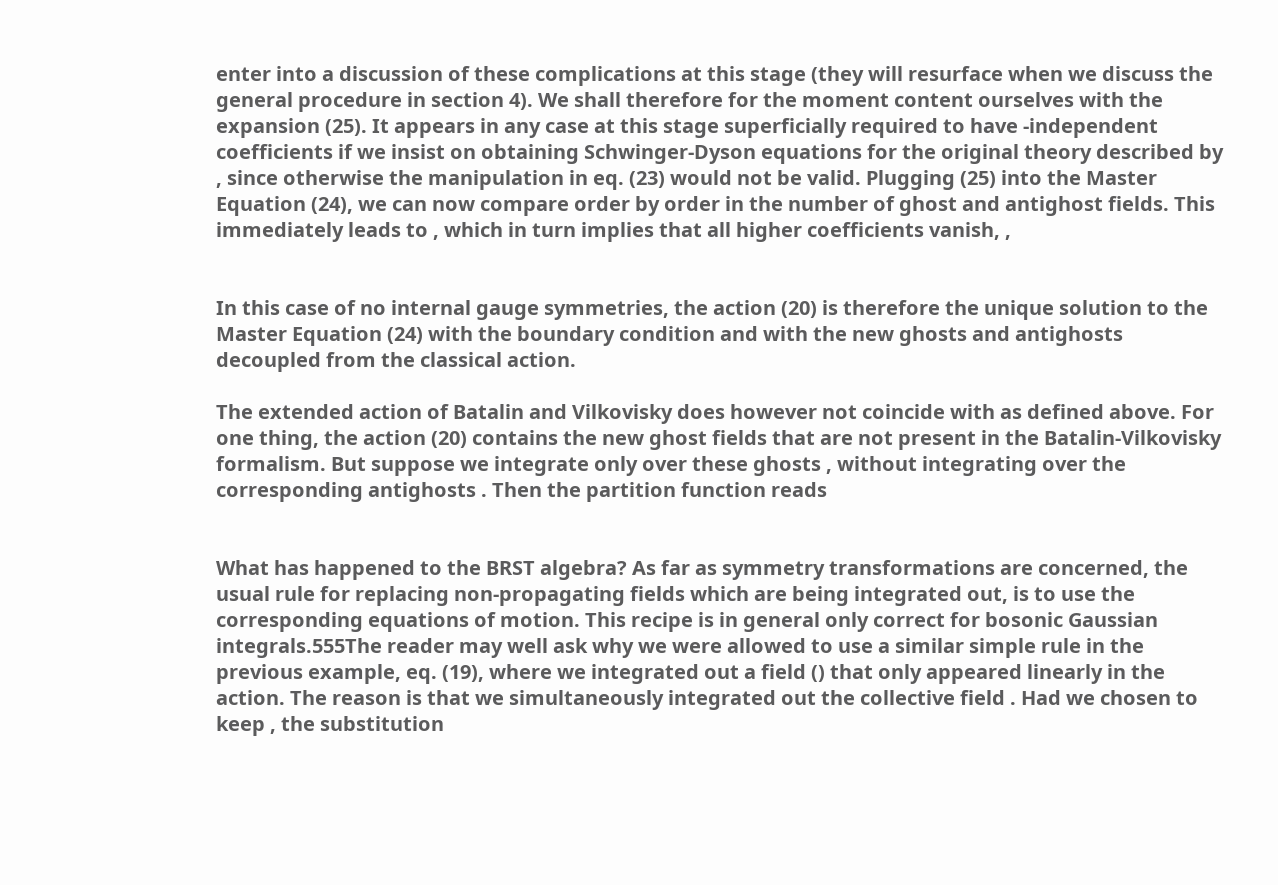enter into a discussion of these complications at this stage (they will resurface when we discuss the general procedure in section 4). We shall therefore for the moment content ourselves with the expansion (25). It appears in any case at this stage superficially required to have -independent coefficients if we insist on obtaining Schwinger-Dyson equations for the original theory described by , since otherwise the manipulation in eq. (23) would not be valid. Plugging (25) into the Master Equation (24), we can now compare order by order in the number of ghost and antighost fields. This immediately leads to , which in turn implies that all higher coefficients vanish, ,


In this case of no internal gauge symmetries, the action (20) is therefore the unique solution to the Master Equation (24) with the boundary condition and with the new ghosts and antighosts decoupled from the classical action.

The extended action of Batalin and Vilkovisky does however not coincide with as defined above. For one thing, the action (20) contains the new ghost fields that are not present in the Batalin-Vilkovisky formalism. But suppose we integrate only over these ghosts , without integrating over the corresponding antighosts . Then the partition function reads


What has happened to the BRST algebra? As far as symmetry transformations are concerned, the usual rule for replacing non-propagating fields which are being integrated out, is to use the corresponding equations of motion. This recipe is in general only correct for bosonic Gaussian integrals.555The reader may well ask why we were allowed to use a similar simple rule in the previous example, eq. (19), where we integrated out a field () that only appeared linearly in the action. The reason is that we simultaneously integrated out the collective field . Had we chosen to keep , the substitution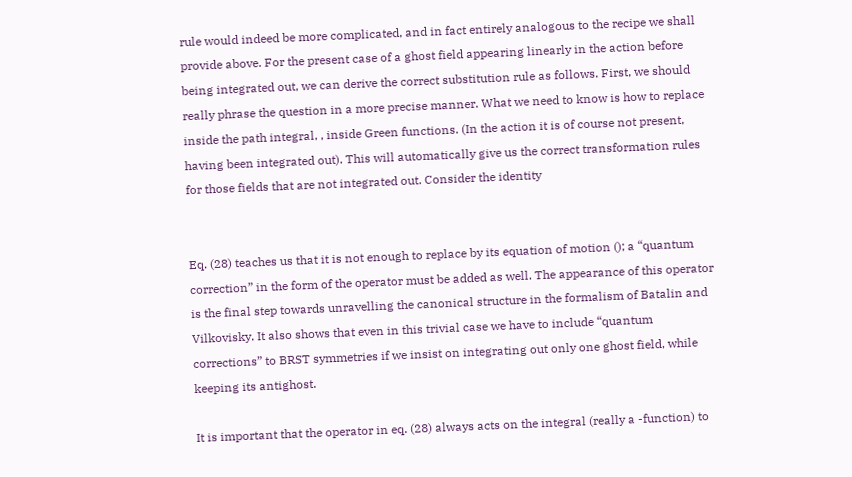rule would indeed be more complicated, and in fact entirely analogous to the recipe we shall provide above. For the present case of a ghost field appearing linearly in the action before being integrated out, we can derive the correct substitution rule as follows. First, we should really phrase the question in a more precise manner. What we need to know is how to replace inside the path integral, , inside Green functions. (In the action it is of course not present, having been integrated out). This will automatically give us the correct transformation rules for those fields that are not integrated out. Consider the identity


Eq. (28) teaches us that it is not enough to replace by its equation of motion (); a “quantum correction” in the form of the operator must be added as well. The appearance of this operator is the final step towards unravelling the canonical structure in the formalism of Batalin and Vilkovisky. It also shows that even in this trivial case we have to include “quantum corrections” to BRST symmetries if we insist on integrating out only one ghost field, while keeping its antighost.

It is important that the operator in eq. (28) always acts on the integral (really a -function) to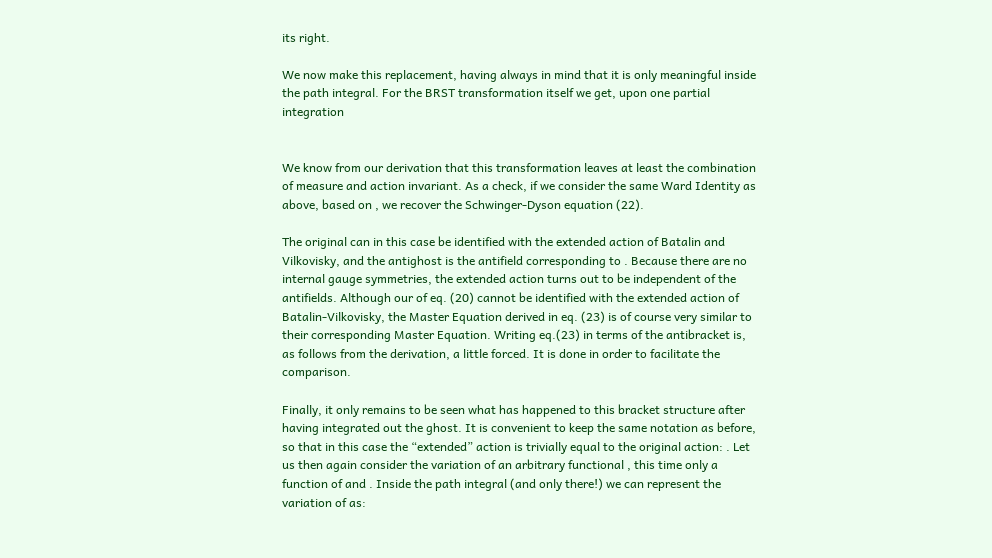its right.

We now make this replacement, having always in mind that it is only meaningful inside the path integral. For the BRST transformation itself we get, upon one partial integration


We know from our derivation that this transformation leaves at least the combination of measure and action invariant. As a check, if we consider the same Ward Identity as above, based on , we recover the Schwinger-Dyson equation (22).

The original can in this case be identified with the extended action of Batalin and Vilkovisky, and the antighost is the antifield corresponding to . Because there are no internal gauge symmetries, the extended action turns out to be independent of the antifields. Although our of eq. (20) cannot be identified with the extended action of Batalin-Vilkovisky, the Master Equation derived in eq. (23) is of course very similar to their corresponding Master Equation. Writing eq.(23) in terms of the antibracket is, as follows from the derivation, a little forced. It is done in order to facilitate the comparison.

Finally, it only remains to be seen what has happened to this bracket structure after having integrated out the ghost. It is convenient to keep the same notation as before, so that in this case the “extended” action is trivially equal to the original action: . Let us then again consider the variation of an arbitrary functional , this time only a function of and . Inside the path integral (and only there!) we can represent the variation of as: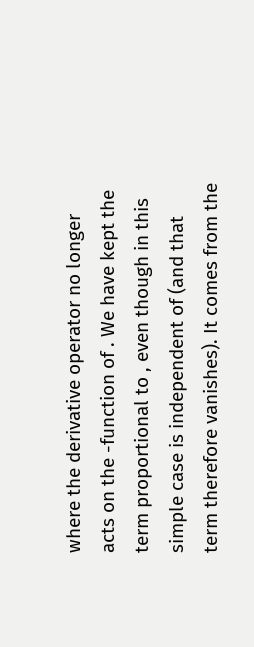where the derivative operator no longer acts on the -function of . We have kept the term proportional to , even though in this simple case is independent of (and that term therefore vanishes). It comes from the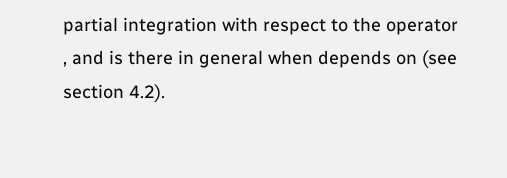partial integration with respect to the operator , and is there in general when depends on (see section 4.2).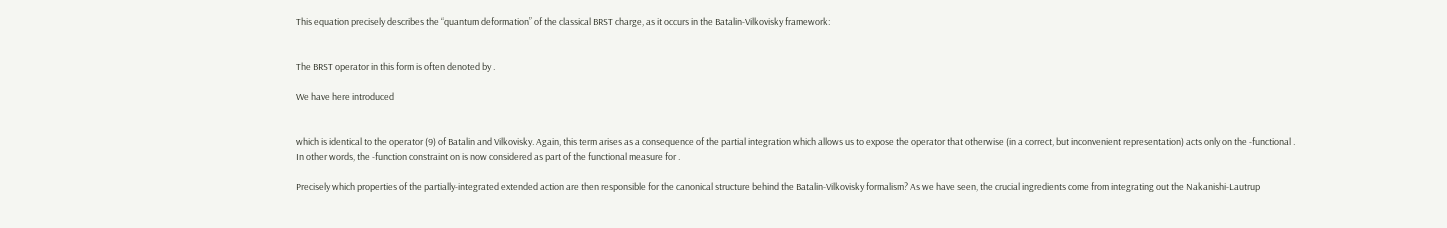This equation precisely describes the “quantum deformation” of the classical BRST charge, as it occurs in the Batalin-Vilkovisky framework:


The BRST operator in this form is often denoted by .

We have here introduced


which is identical to the operator (9) of Batalin and Vilkovisky. Again, this term arises as a consequence of the partial integration which allows us to expose the operator that otherwise (in a correct, but inconvenient representation) acts only on the -functional . In other words, the -function constraint on is now considered as part of the functional measure for .

Precisely which properties of the partially-integrated extended action are then responsible for the canonical structure behind the Batalin-Vilkovisky formalism? As we have seen, the crucial ingredients come from integrating out the Nakanishi-Lautrup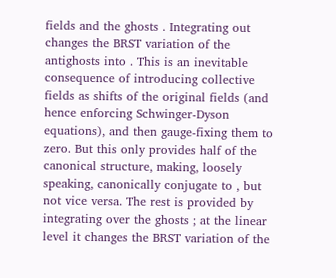fields and the ghosts . Integrating out changes the BRST variation of the antighosts into . This is an inevitable consequence of introducing collective fields as shifts of the original fields (and hence enforcing Schwinger-Dyson equations), and then gauge-fixing them to zero. But this only provides half of the canonical structure, making, loosely speaking, canonically conjugate to , but not vice versa. The rest is provided by integrating over the ghosts ; at the linear level it changes the BRST variation of the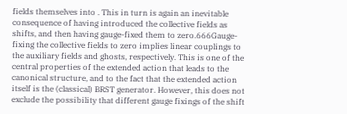fields themselves into . This in turn is again an inevitable consequence of having introduced the collective fields as shifts, and then having gauge-fixed them to zero.666Gauge-fixing the collective fields to zero implies linear couplings to the auxiliary fields and ghosts, respectively. This is one of the central properties of the extended action that leads to the canonical structure, and to the fact that the extended action itself is the (classical) BRST generator. However, this does not exclude the possibility that different gauge fixings of the shift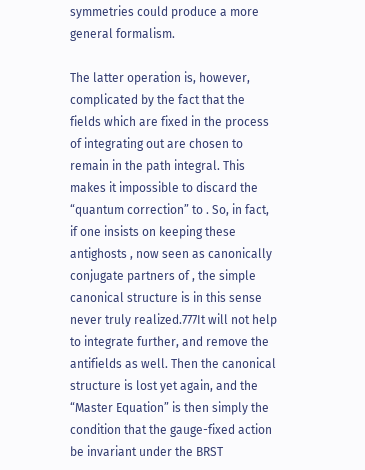symmetries could produce a more general formalism.

The latter operation is, however, complicated by the fact that the fields which are fixed in the process of integrating out are chosen to remain in the path integral. This makes it impossible to discard the “quantum correction” to . So, in fact, if one insists on keeping these antighosts , now seen as canonically conjugate partners of , the simple canonical structure is in this sense never truly realized.777It will not help to integrate further, and remove the antifields as well. Then the canonical structure is lost yet again, and the “Master Equation” is then simply the condition that the gauge-fixed action be invariant under the BRST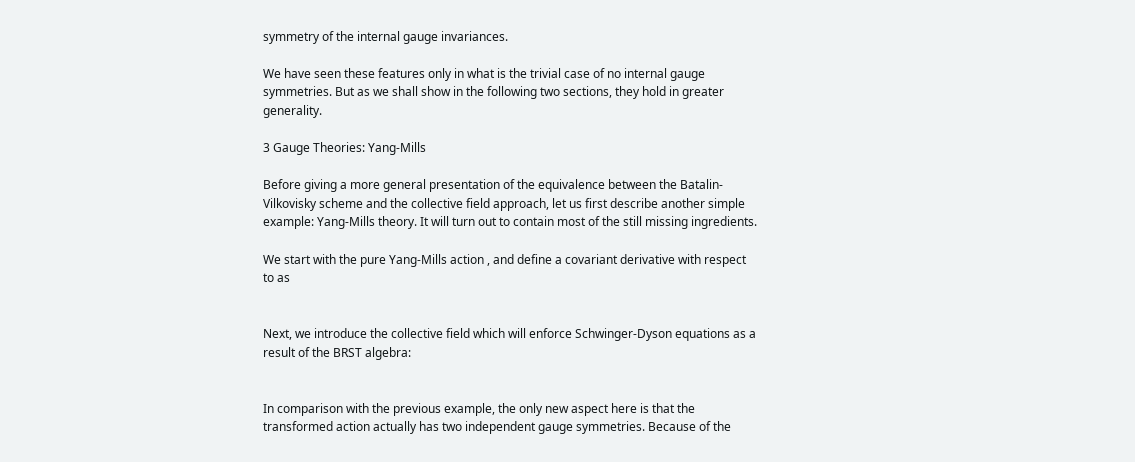symmetry of the internal gauge invariances.

We have seen these features only in what is the trivial case of no internal gauge symmetries. But as we shall show in the following two sections, they hold in greater generality.

3 Gauge Theories: Yang-Mills

Before giving a more general presentation of the equivalence between the Batalin-Vilkovisky scheme and the collective field approach, let us first describe another simple example: Yang-Mills theory. It will turn out to contain most of the still missing ingredients.

We start with the pure Yang-Mills action , and define a covariant derivative with respect to as


Next, we introduce the collective field which will enforce Schwinger-Dyson equations as a result of the BRST algebra:


In comparison with the previous example, the only new aspect here is that the transformed action actually has two independent gauge symmetries. Because of the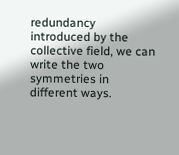redundancy introduced by the collective field, we can write the two symmetries in different ways.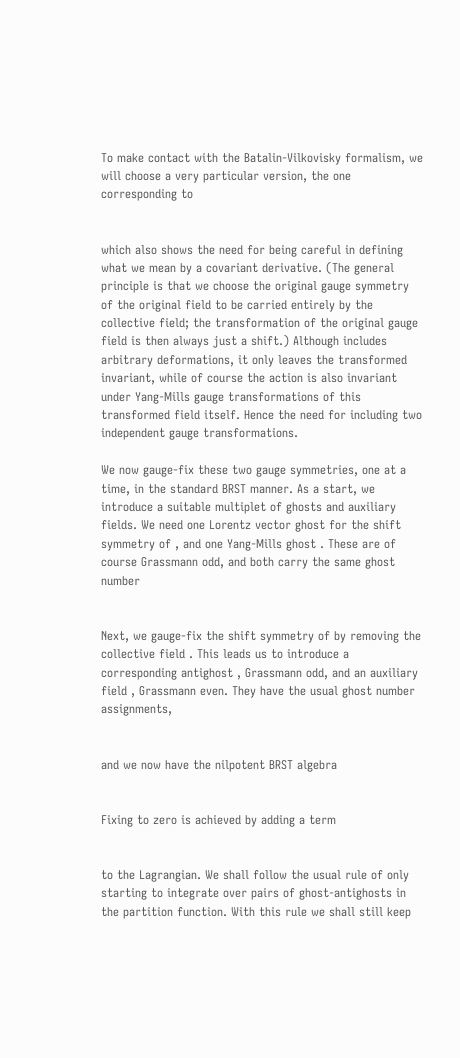To make contact with the Batalin-Vilkovisky formalism, we will choose a very particular version, the one corresponding to


which also shows the need for being careful in defining what we mean by a covariant derivative. (The general principle is that we choose the original gauge symmetry of the original field to be carried entirely by the collective field; the transformation of the original gauge field is then always just a shift.) Although includes arbitrary deformations, it only leaves the transformed invariant, while of course the action is also invariant under Yang-Mills gauge transformations of this transformed field itself. Hence the need for including two independent gauge transformations.

We now gauge-fix these two gauge symmetries, one at a time, in the standard BRST manner. As a start, we introduce a suitable multiplet of ghosts and auxiliary fields. We need one Lorentz vector ghost for the shift symmetry of , and one Yang-Mills ghost . These are of course Grassmann odd, and both carry the same ghost number


Next, we gauge-fix the shift symmetry of by removing the collective field . This leads us to introduce a corresponding antighost , Grassmann odd, and an auxiliary field , Grassmann even. They have the usual ghost number assignments,


and we now have the nilpotent BRST algebra


Fixing to zero is achieved by adding a term


to the Lagrangian. We shall follow the usual rule of only starting to integrate over pairs of ghost-antighosts in the partition function. With this rule we shall still keep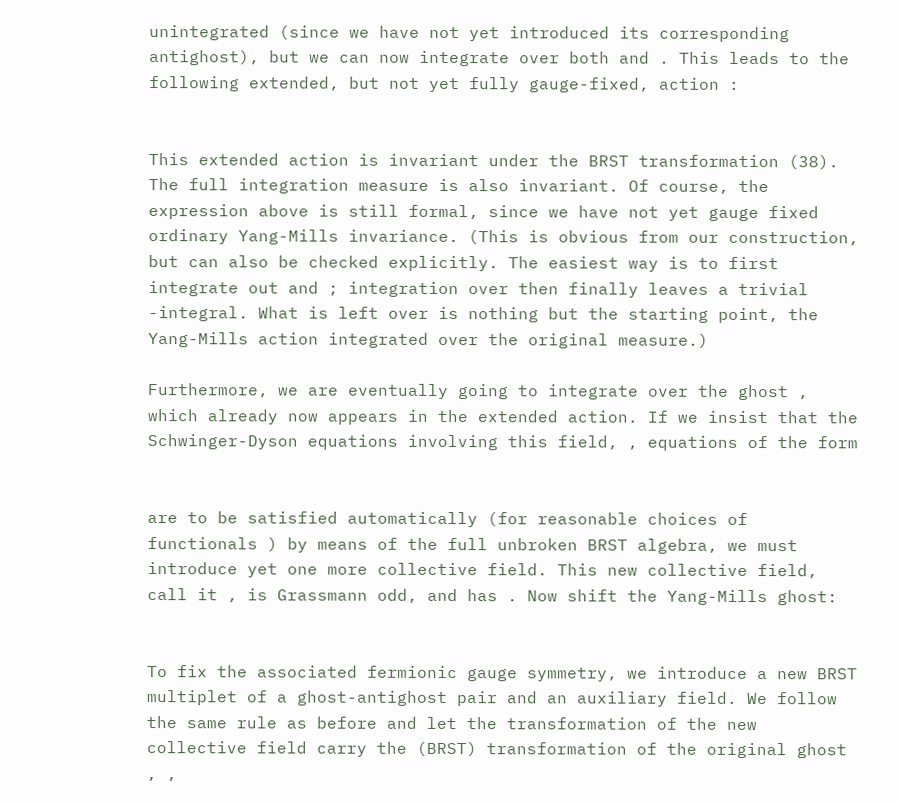unintegrated (since we have not yet introduced its corresponding antighost), but we can now integrate over both and . This leads to the following extended, but not yet fully gauge-fixed, action :


This extended action is invariant under the BRST transformation (38). The full integration measure is also invariant. Of course, the expression above is still formal, since we have not yet gauge fixed ordinary Yang-Mills invariance. (This is obvious from our construction, but can also be checked explicitly. The easiest way is to first integrate out and ; integration over then finally leaves a trivial -integral. What is left over is nothing but the starting point, the Yang-Mills action integrated over the original measure.)

Furthermore, we are eventually going to integrate over the ghost , which already now appears in the extended action. If we insist that the Schwinger-Dyson equations involving this field, , equations of the form


are to be satisfied automatically (for reasonable choices of functionals ) by means of the full unbroken BRST algebra, we must introduce yet one more collective field. This new collective field, call it , is Grassmann odd, and has . Now shift the Yang-Mills ghost:


To fix the associated fermionic gauge symmetry, we introduce a new BRST multiplet of a ghost-antighost pair and an auxiliary field. We follow the same rule as before and let the transformation of the new collective field carry the (BRST) transformation of the original ghost , ,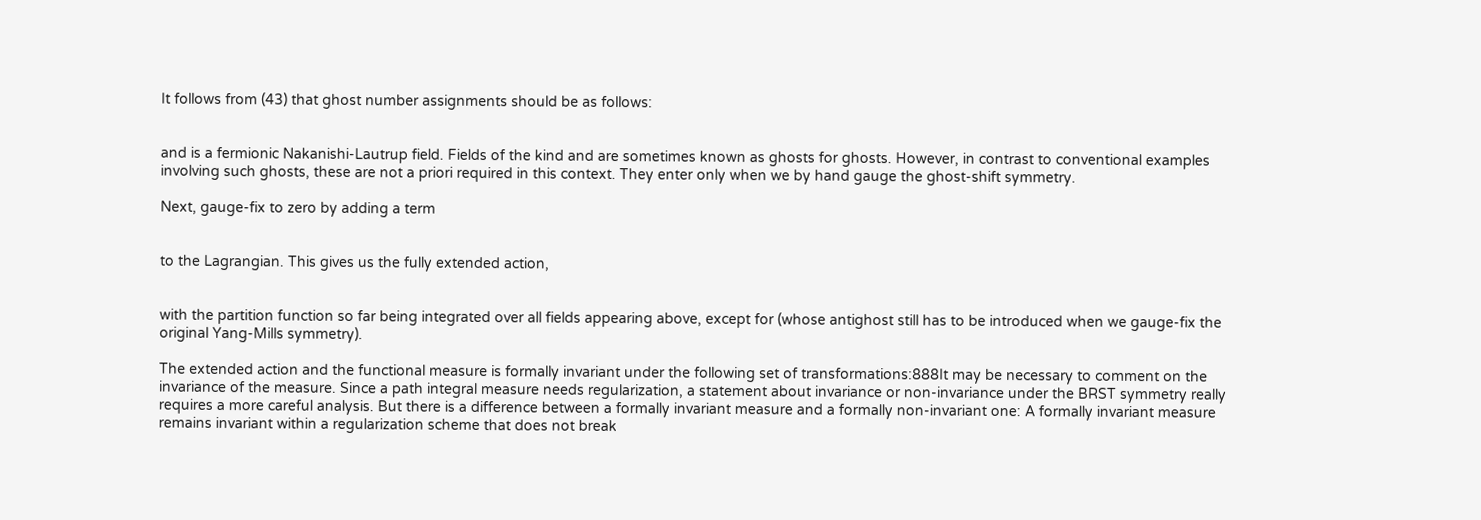It follows from (43) that ghost number assignments should be as follows:


and is a fermionic Nakanishi-Lautrup field. Fields of the kind and are sometimes known as ghosts for ghosts. However, in contrast to conventional examples involving such ghosts, these are not a priori required in this context. They enter only when we by hand gauge the ghost-shift symmetry.

Next, gauge-fix to zero by adding a term


to the Lagrangian. This gives us the fully extended action,


with the partition function so far being integrated over all fields appearing above, except for (whose antighost still has to be introduced when we gauge-fix the original Yang-Mills symmetry).

The extended action and the functional measure is formally invariant under the following set of transformations:888It may be necessary to comment on the invariance of the measure. Since a path integral measure needs regularization, a statement about invariance or non-invariance under the BRST symmetry really requires a more careful analysis. But there is a difference between a formally invariant measure and a formally non-invariant one: A formally invariant measure remains invariant within a regularization scheme that does not break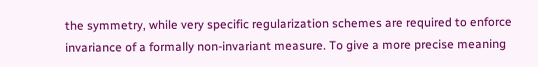the symmetry, while very specific regularization schemes are required to enforce invariance of a formally non-invariant measure. To give a more precise meaning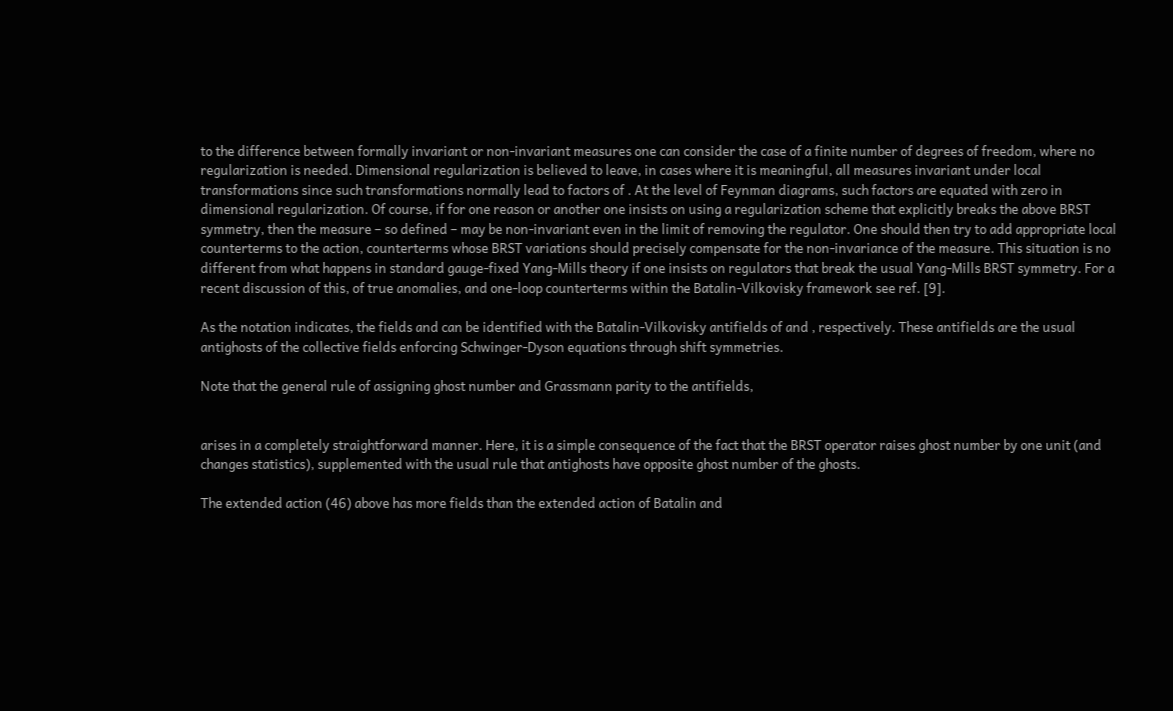to the difference between formally invariant or non-invariant measures one can consider the case of a finite number of degrees of freedom, where no regularization is needed. Dimensional regularization is believed to leave, in cases where it is meaningful, all measures invariant under local transformations since such transformations normally lead to factors of . At the level of Feynman diagrams, such factors are equated with zero in dimensional regularization. Of course, if for one reason or another one insists on using a regularization scheme that explicitly breaks the above BRST symmetry, then the measure – so defined – may be non-invariant even in the limit of removing the regulator. One should then try to add appropriate local counterterms to the action, counterterms whose BRST variations should precisely compensate for the non-invariance of the measure. This situation is no different from what happens in standard gauge-fixed Yang-Mills theory if one insists on regulators that break the usual Yang-Mills BRST symmetry. For a recent discussion of this, of true anomalies, and one-loop counterterms within the Batalin-Vilkovisky framework see ref. [9].

As the notation indicates, the fields and can be identified with the Batalin-Vilkovisky antifields of and , respectively. These antifields are the usual antighosts of the collective fields enforcing Schwinger-Dyson equations through shift symmetries.

Note that the general rule of assigning ghost number and Grassmann parity to the antifields,


arises in a completely straightforward manner. Here, it is a simple consequence of the fact that the BRST operator raises ghost number by one unit (and changes statistics), supplemented with the usual rule that antighosts have opposite ghost number of the ghosts.

The extended action (46) above has more fields than the extended action of Batalin and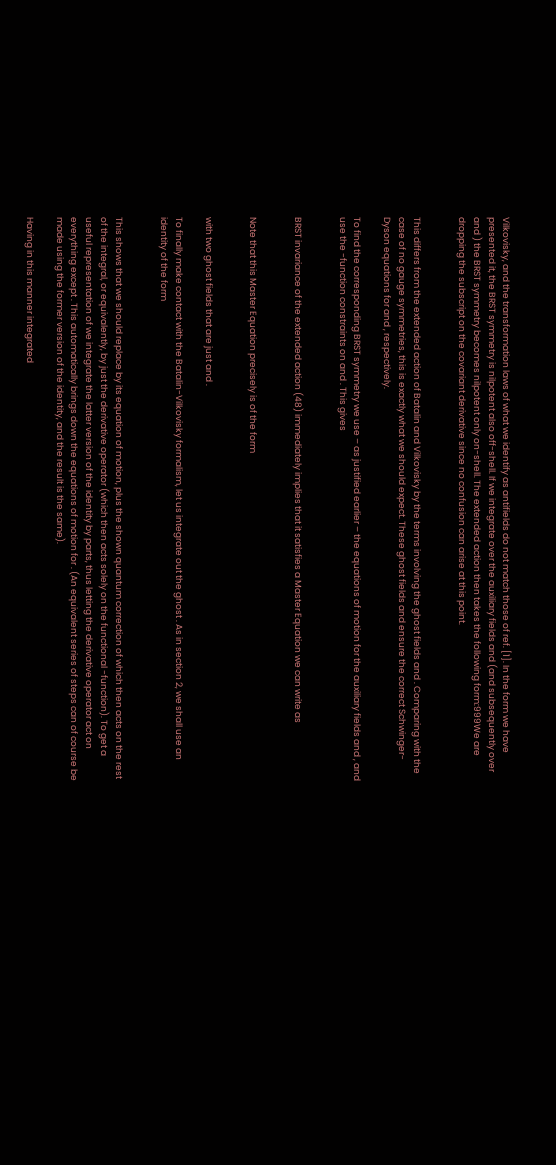Vilkovisky, and the transformation laws of what we identify as antifields do not match those of ref. [1]. In the form we have presented it, the BRST symmetry is nilpotent also off-shell. If we integrate over the auxiliary fields and (and subsequently over and ) the BRST symmetry becomes nilpotent only on-shell. The extended action then takes the following form:999We are dropping the subscript on the covariant derivative since no confusion can arise at this point.


This differs from the extended action of Batalin and Vilkovisky by the terms involving the ghost fields and . Comparing with the case of no gauge symmetries, this is exactly what we should expect. These ghost fields and ensure the correct Schwinger-Dyson equations for and , respectively.

To find the corresponding BRST symmetry we use – as justified earlier – the equations of motion for the auxiliary fields and , and use the -function constraints on and . This gives


BRST invariance of the extended action (48) immediately implies that it satisfies a Master Equation we can write as


Note that this Master Equation precisely is of the form


with two ghost fields that are just and .

To finally make contact with the Batalin-Vilkovisky formalism, let us integrate out the ghost . As in section 2, we shall use an identity of the form


This shows that we should replace by its equation of motion, plus the shown quantum correction of which then acts on the rest of the integral, or equivalently, by just the derivative operator (which then acts solely on the functional -function). To get a useful representation of we integrate the latter version of the identity by parts, thus letting the derivative operator act on everything except . This automatically brings down the equations of motion for . (An equivalent series of steps can of course be made using the former version of the identity, and the result is the same).

Having in this manner integrated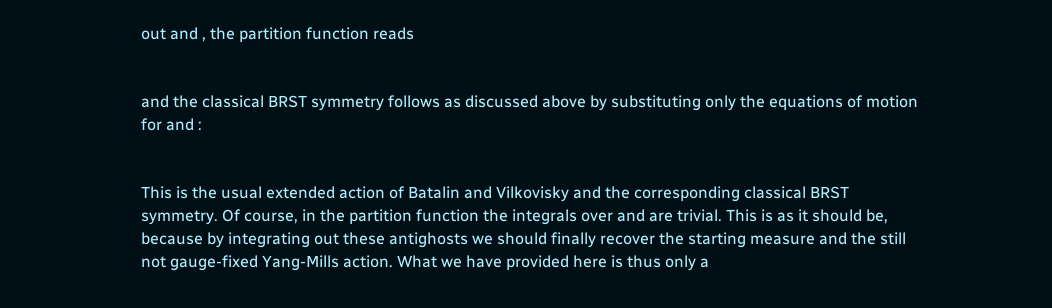out and , the partition function reads


and the classical BRST symmetry follows as discussed above by substituting only the equations of motion for and :


This is the usual extended action of Batalin and Vilkovisky and the corresponding classical BRST symmetry. Of course, in the partition function the integrals over and are trivial. This is as it should be, because by integrating out these antighosts we should finally recover the starting measure and the still not gauge-fixed Yang-Mills action. What we have provided here is thus only a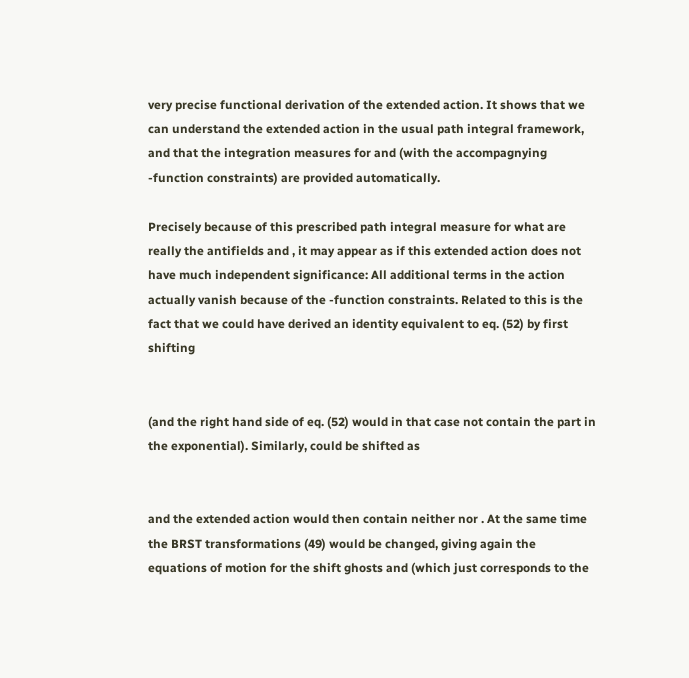very precise functional derivation of the extended action. It shows that we can understand the extended action in the usual path integral framework, and that the integration measures for and (with the accompagnying -function constraints) are provided automatically.

Precisely because of this prescribed path integral measure for what are really the antifields and , it may appear as if this extended action does not have much independent significance: All additional terms in the action actually vanish because of the -function constraints. Related to this is the fact that we could have derived an identity equivalent to eq. (52) by first shifting


(and the right hand side of eq. (52) would in that case not contain the part in the exponential). Similarly, could be shifted as


and the extended action would then contain neither nor . At the same time the BRST transformations (49) would be changed, giving again the equations of motion for the shift ghosts and (which just corresponds to the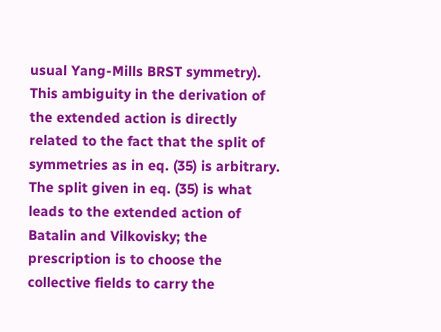usual Yang-Mills BRST symmetry). This ambiguity in the derivation of the extended action is directly related to the fact that the split of symmetries as in eq. (35) is arbitrary. The split given in eq. (35) is what leads to the extended action of Batalin and Vilkovisky; the prescription is to choose the collective fields to carry the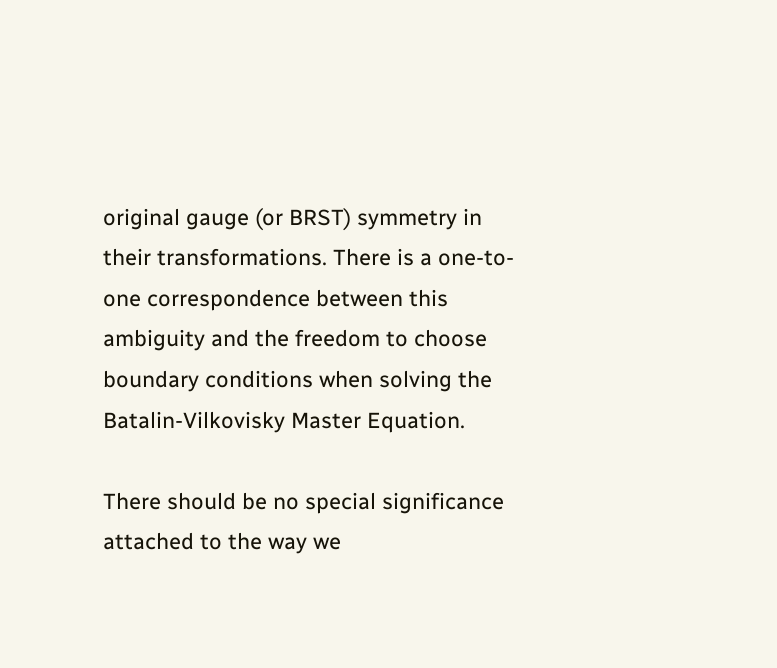original gauge (or BRST) symmetry in their transformations. There is a one-to-one correspondence between this ambiguity and the freedom to choose boundary conditions when solving the Batalin-Vilkovisky Master Equation.

There should be no special significance attached to the way we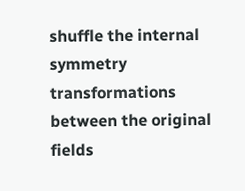shuffle the internal symmetry transformations between the original fields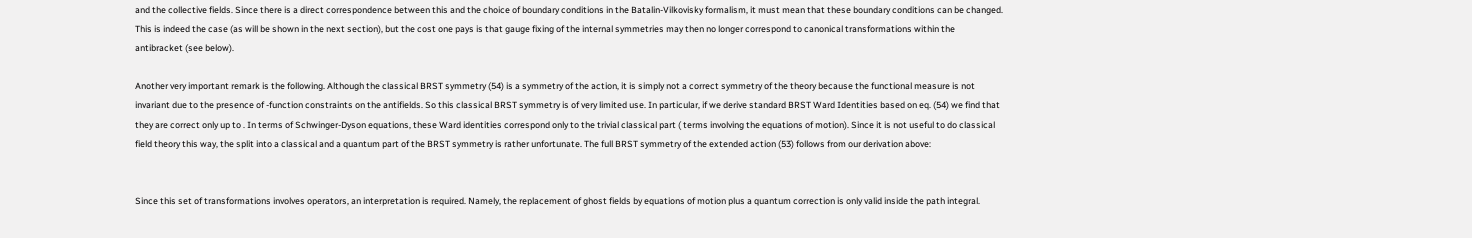and the collective fields. Since there is a direct correspondence between this and the choice of boundary conditions in the Batalin-Vilkovisky formalism, it must mean that these boundary conditions can be changed. This is indeed the case (as will be shown in the next section), but the cost one pays is that gauge fixing of the internal symmetries may then no longer correspond to canonical transformations within the antibracket (see below).

Another very important remark is the following. Although the classical BRST symmetry (54) is a symmetry of the action, it is simply not a correct symmetry of the theory because the functional measure is not invariant due to the presence of -function constraints on the antifields. So this classical BRST symmetry is of very limited use. In particular, if we derive standard BRST Ward Identities based on eq. (54) we find that they are correct only up to . In terms of Schwinger-Dyson equations, these Ward identities correspond only to the trivial classical part ( terms involving the equations of motion). Since it is not useful to do classical field theory this way, the split into a classical and a quantum part of the BRST symmetry is rather unfortunate. The full BRST symmetry of the extended action (53) follows from our derivation above:


Since this set of transformations involves operators, an interpretation is required. Namely, the replacement of ghost fields by equations of motion plus a quantum correction is only valid inside the path integral.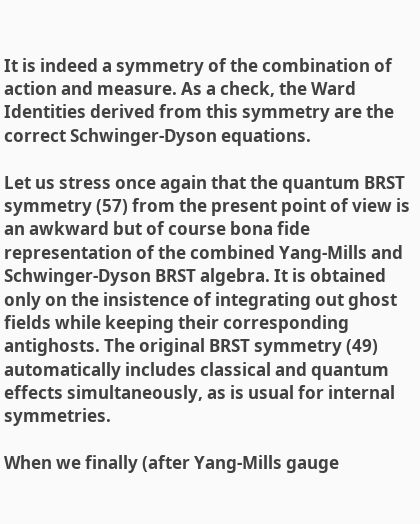It is indeed a symmetry of the combination of action and measure. As a check, the Ward Identities derived from this symmetry are the correct Schwinger-Dyson equations.

Let us stress once again that the quantum BRST symmetry (57) from the present point of view is an awkward but of course bona fide representation of the combined Yang-Mills and Schwinger-Dyson BRST algebra. It is obtained only on the insistence of integrating out ghost fields while keeping their corresponding antighosts. The original BRST symmetry (49) automatically includes classical and quantum effects simultaneously, as is usual for internal symmetries.

When we finally (after Yang-Mills gauge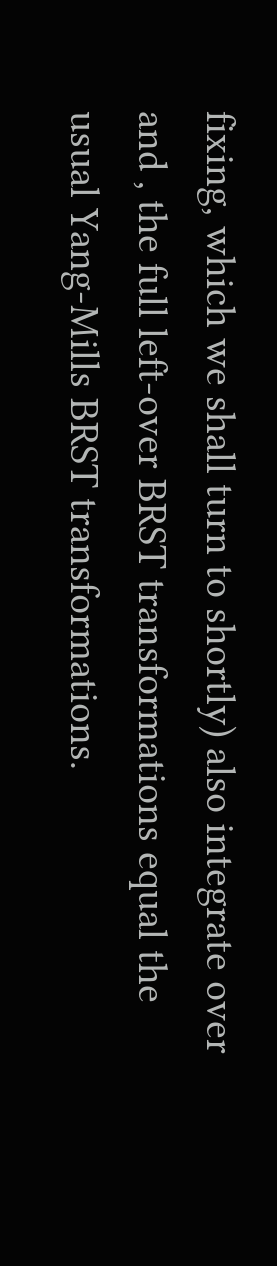fixing, which we shall turn to shortly) also integrate over and , the full left-over BRST transformations equal the usual Yang-Mills BRST transformations.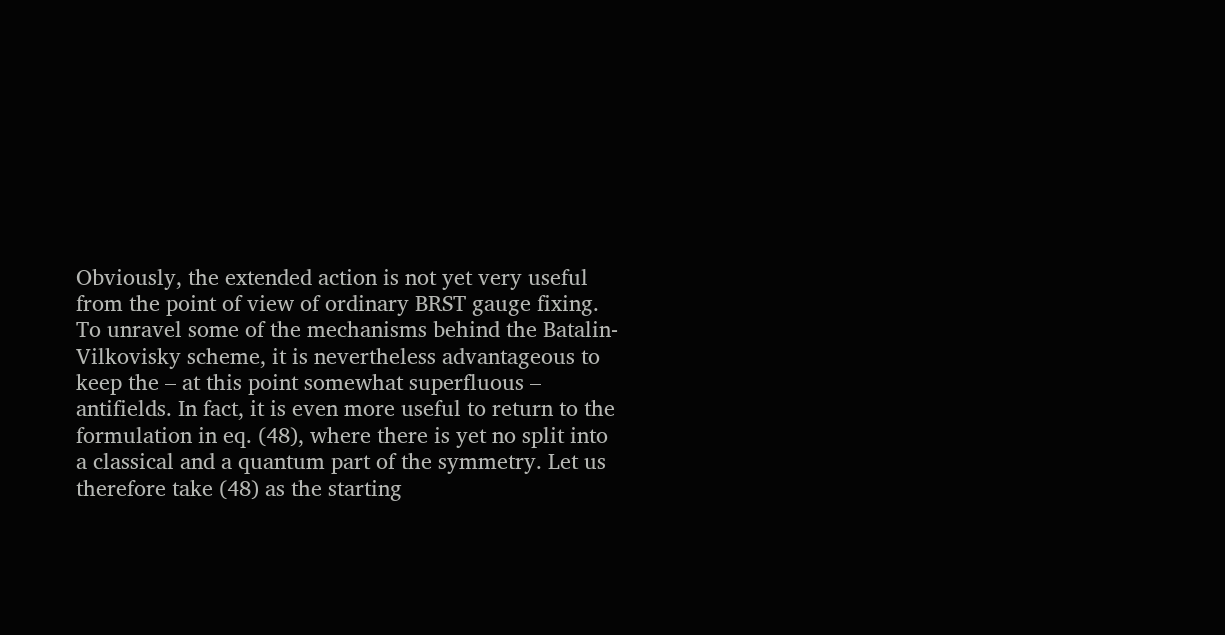Obviously, the extended action is not yet very useful from the point of view of ordinary BRST gauge fixing. To unravel some of the mechanisms behind the Batalin-Vilkovisky scheme, it is nevertheless advantageous to keep the – at this point somewhat superfluous – antifields. In fact, it is even more useful to return to the formulation in eq. (48), where there is yet no split into a classical and a quantum part of the symmetry. Let us therefore take (48) as the starting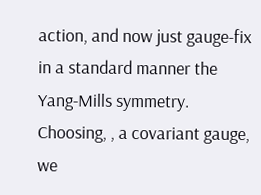action, and now just gauge-fix in a standard manner the Yang-Mills symmetry. Choosing, , a covariant gauge, we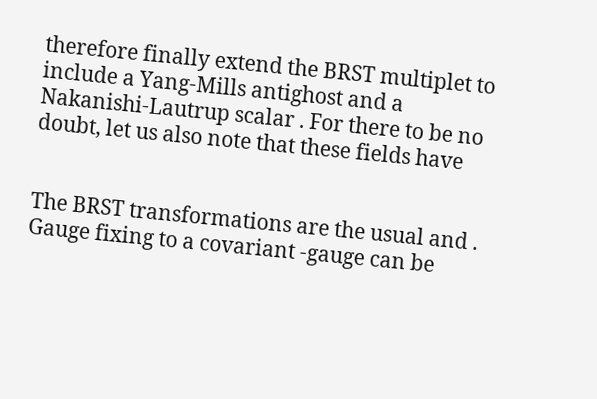therefore finally extend the BRST multiplet to include a Yang-Mills antighost and a Nakanishi-Lautrup scalar . For there to be no doubt, let us also note that these fields have


The BRST transformations are the usual and . Gauge fixing to a covariant -gauge can be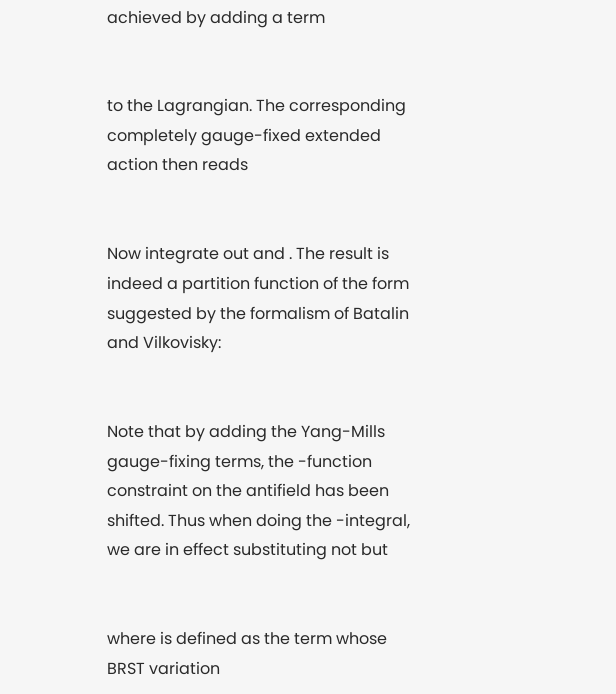achieved by adding a term


to the Lagrangian. The corresponding completely gauge-fixed extended action then reads


Now integrate out and . The result is indeed a partition function of the form suggested by the formalism of Batalin and Vilkovisky:


Note that by adding the Yang-Mills gauge-fixing terms, the -function constraint on the antifield has been shifted. Thus when doing the -integral, we are in effect substituting not but


where is defined as the term whose BRST variation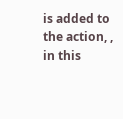is added to the action, , in this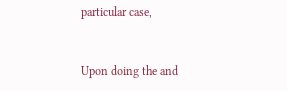particular case,


Upon doing the and